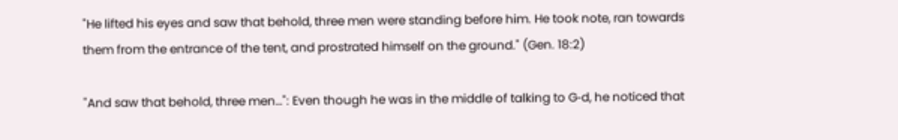"He lifted his eyes and saw that behold, three men were standing before him. He took note, ran towards them from the entrance of the tent, and prostrated himself on the ground." (Gen. 18:2)

"And saw that behold, three men…": Even though he was in the middle of talking to G‑d, he noticed that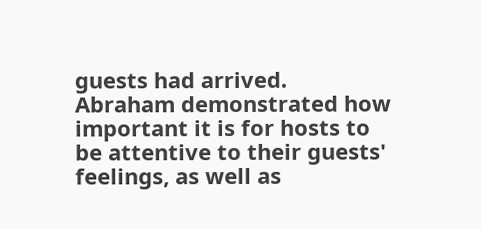guests had arrived. Abraham demonstrated how important it is for hosts to be attentive to their guests' feelings, as well as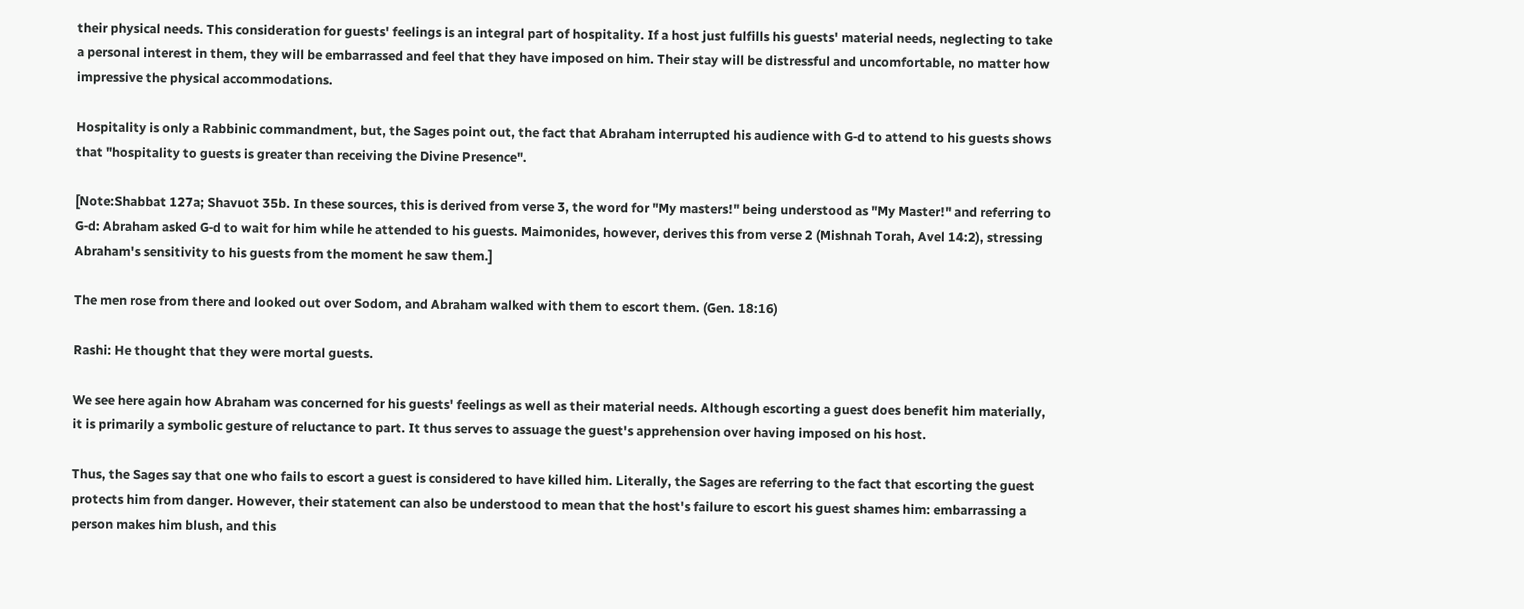their physical needs. This consideration for guests' feelings is an integral part of hospitality. If a host just fulfills his guests' material needs, neglecting to take a personal interest in them, they will be embarrassed and feel that they have imposed on him. Their stay will be distressful and uncomfortable, no matter how impressive the physical accommodations.

Hospitality is only a Rabbinic commandment, but, the Sages point out, the fact that Abraham interrupted his audience with G‑d to attend to his guests shows that "hospitality to guests is greater than receiving the Divine Presence".

[Note:Shabbat 127a; Shavuot 35b. In these sources, this is derived from verse 3, the word for "My masters!" being understood as "My Master!" and referring to G‑d: Abraham asked G‑d to wait for him while he attended to his guests. Maimonides, however, derives this from verse 2 (Mishnah Torah, Avel 14:2), stressing Abraham's sensitivity to his guests from the moment he saw them.]

The men rose from there and looked out over Sodom, and Abraham walked with them to escort them. (Gen. 18:16)

Rashi: He thought that they were mortal guests.

We see here again how Abraham was concerned for his guests' feelings as well as their material needs. Although escorting a guest does benefit him materially, it is primarily a symbolic gesture of reluctance to part. It thus serves to assuage the guest's apprehension over having imposed on his host.

Thus, the Sages say that one who fails to escort a guest is considered to have killed him. Literally, the Sages are referring to the fact that escorting the guest protects him from danger. However, their statement can also be understood to mean that the host's failure to escort his guest shames him: embarrassing a person makes him blush, and this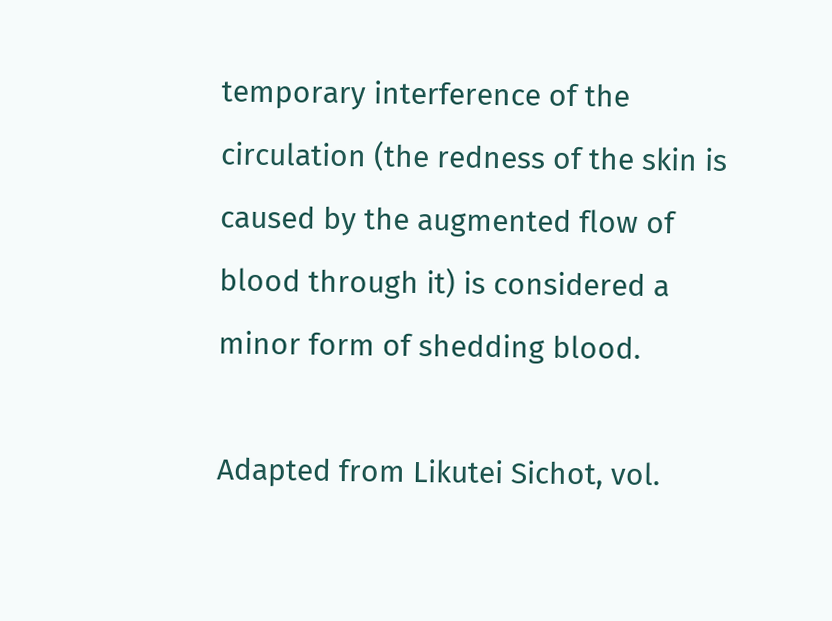temporary interference of the circulation (the redness of the skin is caused by the augmented flow of blood through it) is considered a minor form of shedding blood.

Adapted from Likutei Sichot, vol.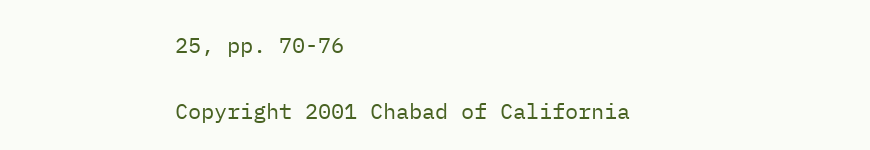25, pp. 70-76

Copyright 2001 Chabad of California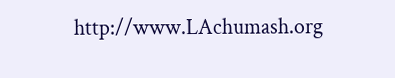http://www.LAchumash.org